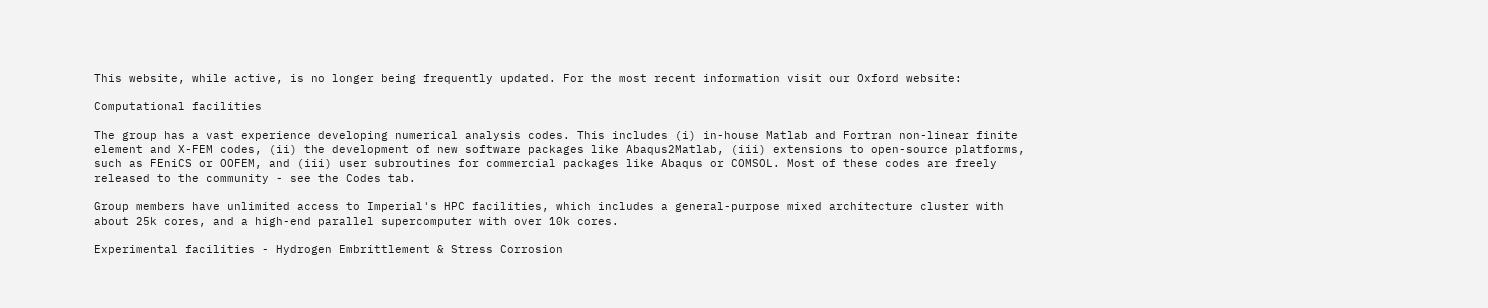This website, while active, is no longer being frequently updated. For the most recent information visit our Oxford website:

Computational facilities

The group has a vast experience developing numerical analysis codes. This includes (i) in-house Matlab and Fortran non-linear finite element and X-FEM codes, (ii) the development of new software packages like Abaqus2Matlab, (iii) extensions to open-source platforms, such as FEniCS or OOFEM, and (iii) user subroutines for commercial packages like Abaqus or COMSOL. Most of these codes are freely released to the community - see the Codes tab.

Group members have unlimited access to Imperial's HPC facilities, which includes a general-purpose mixed architecture cluster with about 25k cores, and a high-end parallel supercomputer with over 10k cores.

Experimental facilities - Hydrogen Embrittlement & Stress Corrosion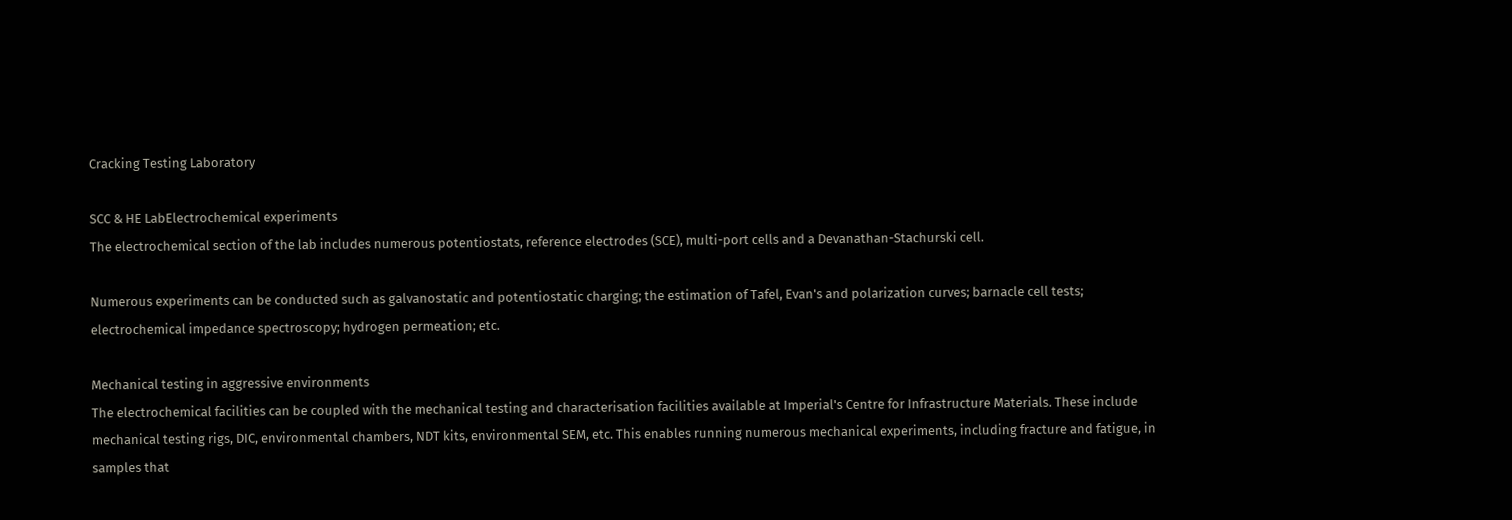Cracking Testing Laboratory

SCC & HE LabElectrochemical experiments
The electrochemical section of the lab includes numerous potentiostats, reference electrodes (SCE), multi-port cells and a Devanathan-Stachurski cell.

Numerous experiments can be conducted such as galvanostatic and potentiostatic charging; the estimation of Tafel, Evan's and polarization curves; barnacle cell tests; electrochemical impedance spectroscopy; hydrogen permeation; etc.

Mechanical testing in aggressive environments
The electrochemical facilities can be coupled with the mechanical testing and characterisation facilities available at Imperial's Centre for Infrastructure Materials. These include mechanical testing rigs, DIC, environmental chambers, NDT kits, environmental SEM, etc. This enables running numerous mechanical experiments, including fracture and fatigue, in samples that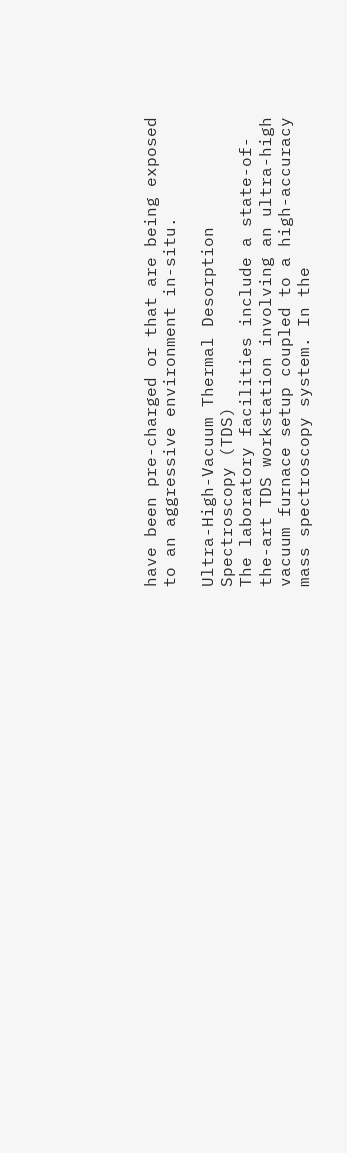have been pre-charged or that are being exposed to an aggressive environment in-situ.

Ultra-High-Vacuum Thermal Desorption Spectroscopy (TDS)
The laboratory facilities include a state-of-the-art TDS workstation involving an ultra-high vacuum furnace setup coupled to a high-accuracy mass spectroscopy system. In the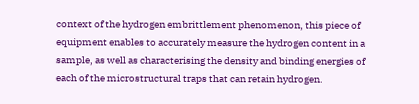context of the hydrogen embrittlement phenomenon, this piece of equipment enables to accurately measure the hydrogen content in a sample, as well as characterising the density and binding energies of each of the microstructural traps that can retain hydrogen.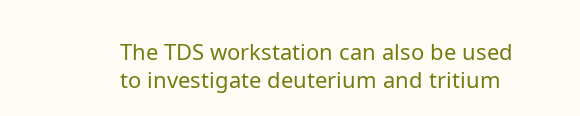The TDS workstation can also be used to investigate deuterium and tritium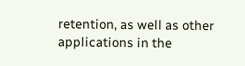retention, as well as other applications in the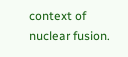context of nuclear fusion.